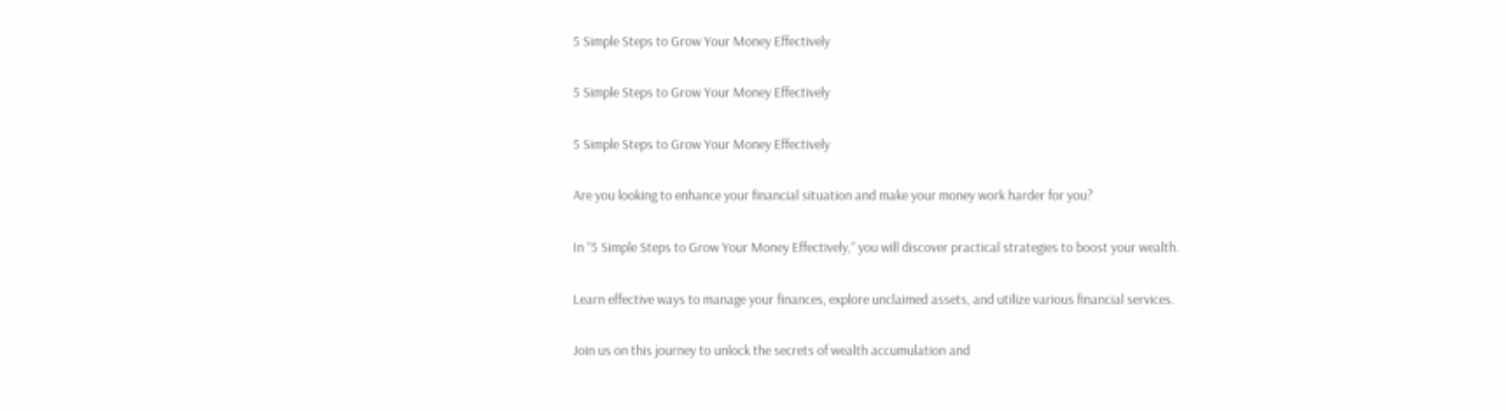5 Simple Steps to Grow Your Money Effectively

5 Simple Steps to Grow Your Money Effectively

5 Simple Steps to Grow Your Money Effectively

Are you looking to enhance your financial situation and make your money work harder for you?

In “5 Simple Steps to Grow Your Money Effectively,” you will discover practical strategies to boost your wealth.

Learn effective ways to manage your finances, explore unclaimed assets, and utilize various financial services.

Join us on this journey to unlock the secrets of wealth accumulation and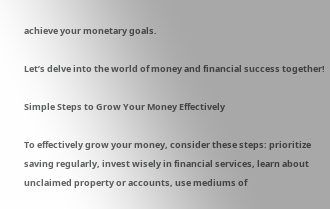achieve your monetary goals.

Let’s delve into the world of money and financial success together!

Simple Steps to Grow Your Money Effectively

To effectively grow your money, consider these steps: prioritize saving regularly, invest wisely in financial services, learn about unclaimed property or accounts, use mediums of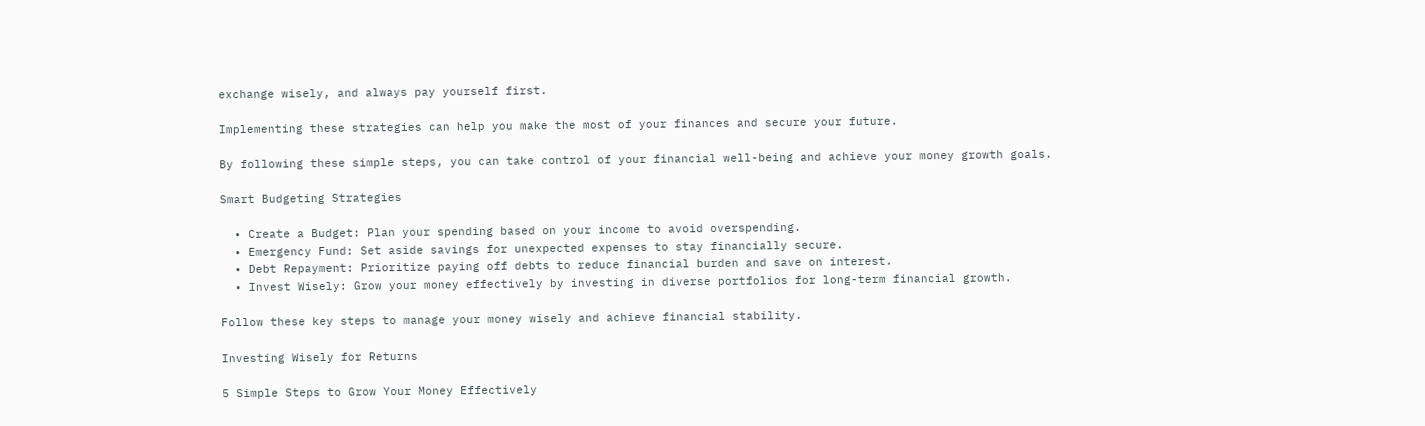exchange wisely, and always pay yourself first.

Implementing these strategies can help you make the most of your finances and secure your future.

By following these simple steps, you can take control of your financial well-being and achieve your money growth goals.

Smart Budgeting Strategies

  • Create a Budget: Plan your spending based on your income to avoid overspending.
  • Emergency Fund: Set aside savings for unexpected expenses to stay financially secure.
  • Debt Repayment: Prioritize paying off debts to reduce financial burden and save on interest.
  • Invest Wisely: Grow your money effectively by investing in diverse portfolios for long-term financial growth.

Follow these key steps to manage your money wisely and achieve financial stability.

Investing Wisely for Returns

5 Simple Steps to Grow Your Money Effectively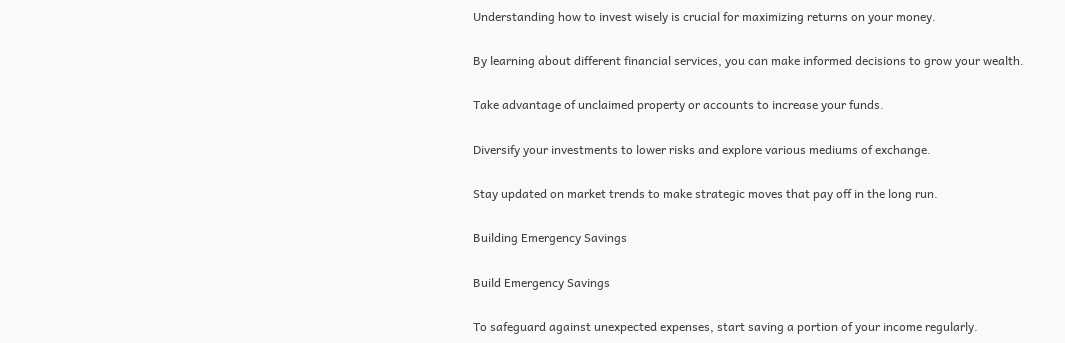Understanding how to invest wisely is crucial for maximizing returns on your money.

By learning about different financial services, you can make informed decisions to grow your wealth.

Take advantage of unclaimed property or accounts to increase your funds.

Diversify your investments to lower risks and explore various mediums of exchange.

Stay updated on market trends to make strategic moves that pay off in the long run.

Building Emergency Savings

Build Emergency Savings

To safeguard against unexpected expenses, start saving a portion of your income regularly.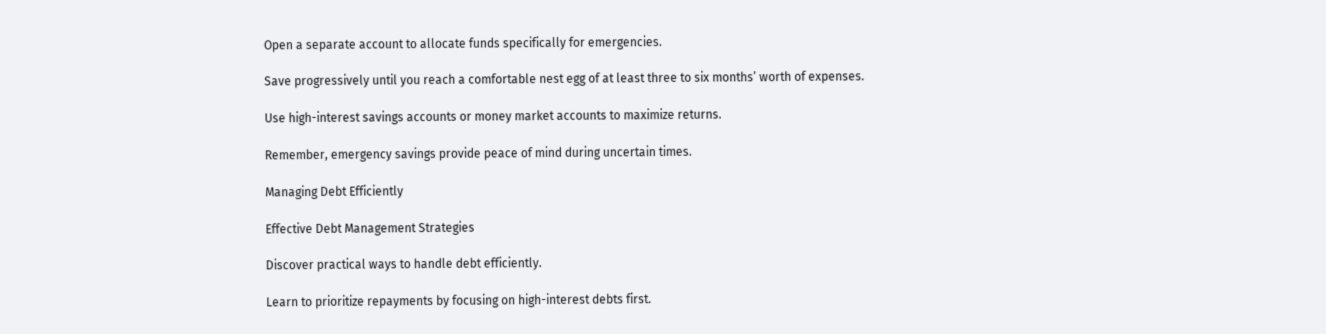Open a separate account to allocate funds specifically for emergencies.

Save progressively until you reach a comfortable nest egg of at least three to six months’ worth of expenses.

Use high-interest savings accounts or money market accounts to maximize returns.

Remember, emergency savings provide peace of mind during uncertain times.

Managing Debt Efficiently

Effective Debt Management Strategies

Discover practical ways to handle debt efficiently.

Learn to prioritize repayments by focusing on high-interest debts first.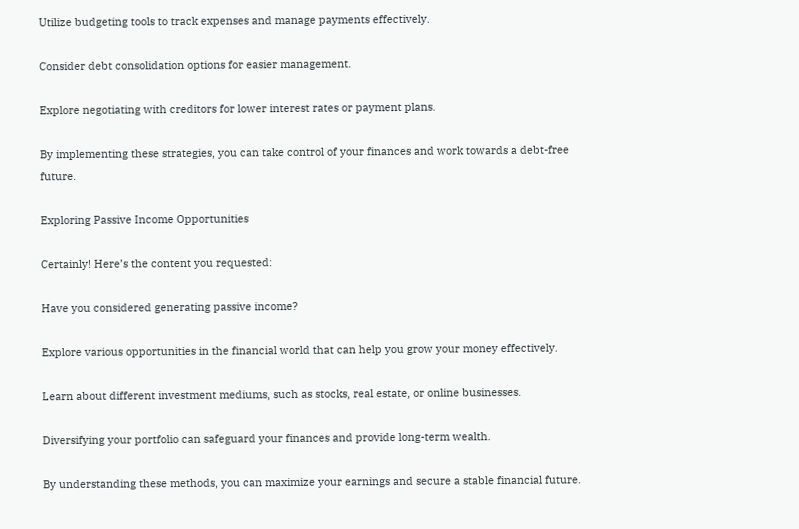Utilize budgeting tools to track expenses and manage payments effectively.

Consider debt consolidation options for easier management.

Explore negotiating with creditors for lower interest rates or payment plans.

By implementing these strategies, you can take control of your finances and work towards a debt-free future.

Exploring Passive Income Opportunities

Certainly! Here’s the content you requested:

Have you considered generating passive income?

Explore various opportunities in the financial world that can help you grow your money effectively.

Learn about different investment mediums, such as stocks, real estate, or online businesses.

Diversifying your portfolio can safeguard your finances and provide long-term wealth.

By understanding these methods, you can maximize your earnings and secure a stable financial future.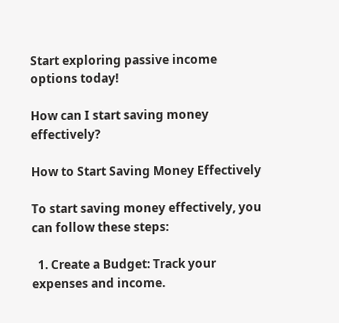Start exploring passive income options today!

How can I start saving money effectively?

How to Start Saving Money Effectively

To start saving money effectively, you can follow these steps:

  1. Create a Budget: Track your expenses and income.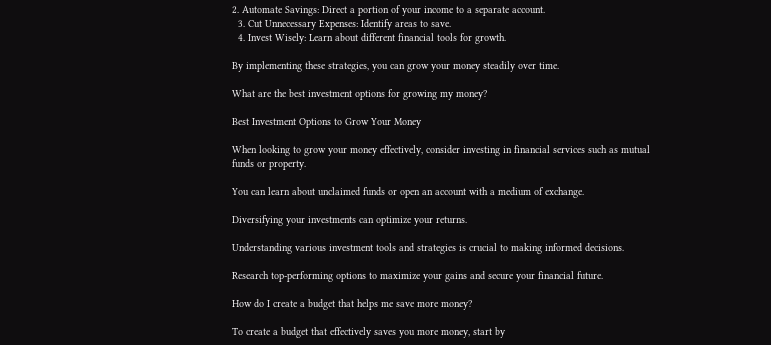2. Automate Savings: Direct a portion of your income to a separate account.
  3. Cut Unnecessary Expenses: Identify areas to save.
  4. Invest Wisely: Learn about different financial tools for growth.

By implementing these strategies, you can grow your money steadily over time.

What are the best investment options for growing my money?

Best Investment Options to Grow Your Money

When looking to grow your money effectively, consider investing in financial services such as mutual funds or property.

You can learn about unclaimed funds or open an account with a medium of exchange.

Diversifying your investments can optimize your returns.

Understanding various investment tools and strategies is crucial to making informed decisions.

Research top-performing options to maximize your gains and secure your financial future.

How do I create a budget that helps me save more money?

To create a budget that effectively saves you more money, start by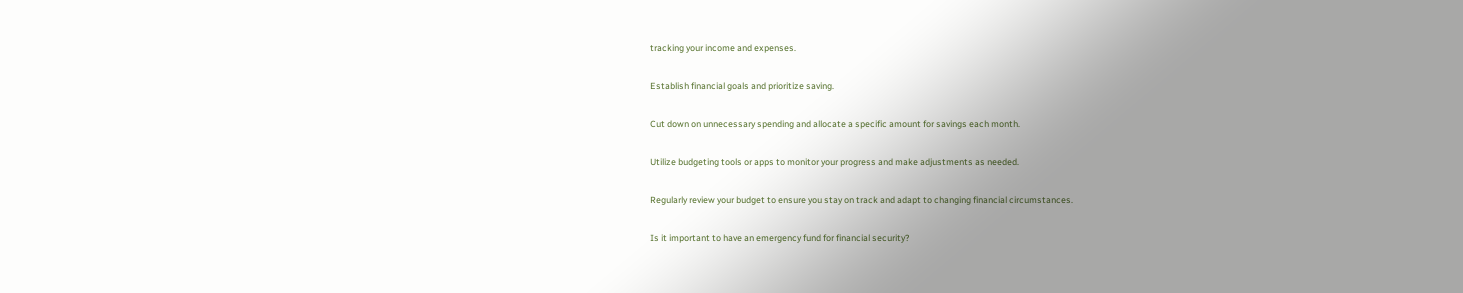tracking your income and expenses.

Establish financial goals and prioritize saving.

Cut down on unnecessary spending and allocate a specific amount for savings each month.

Utilize budgeting tools or apps to monitor your progress and make adjustments as needed.

Regularly review your budget to ensure you stay on track and adapt to changing financial circumstances.

Is it important to have an emergency fund for financial security?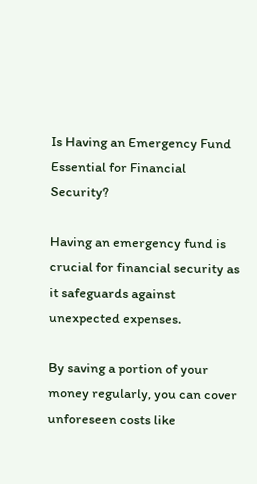Is Having an Emergency Fund Essential for Financial Security?

Having an emergency fund is crucial for financial security as it safeguards against unexpected expenses.

By saving a portion of your money regularly, you can cover unforeseen costs like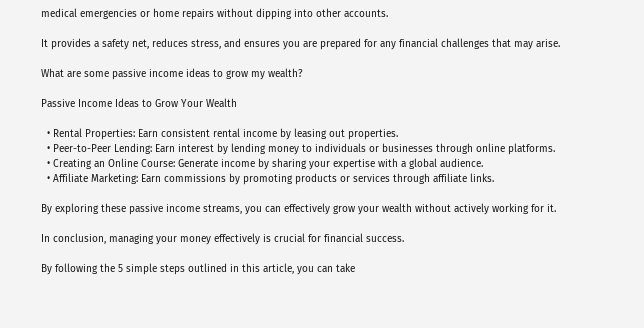medical emergencies or home repairs without dipping into other accounts.

It provides a safety net, reduces stress, and ensures you are prepared for any financial challenges that may arise.

What are some passive income ideas to grow my wealth?

Passive Income Ideas to Grow Your Wealth

  • Rental Properties: Earn consistent rental income by leasing out properties.
  • Peer-to-Peer Lending: Earn interest by lending money to individuals or businesses through online platforms.
  • Creating an Online Course: Generate income by sharing your expertise with a global audience.
  • Affiliate Marketing: Earn commissions by promoting products or services through affiliate links.

By exploring these passive income streams, you can effectively grow your wealth without actively working for it.

In conclusion, managing your money effectively is crucial for financial success.

By following the 5 simple steps outlined in this article, you can take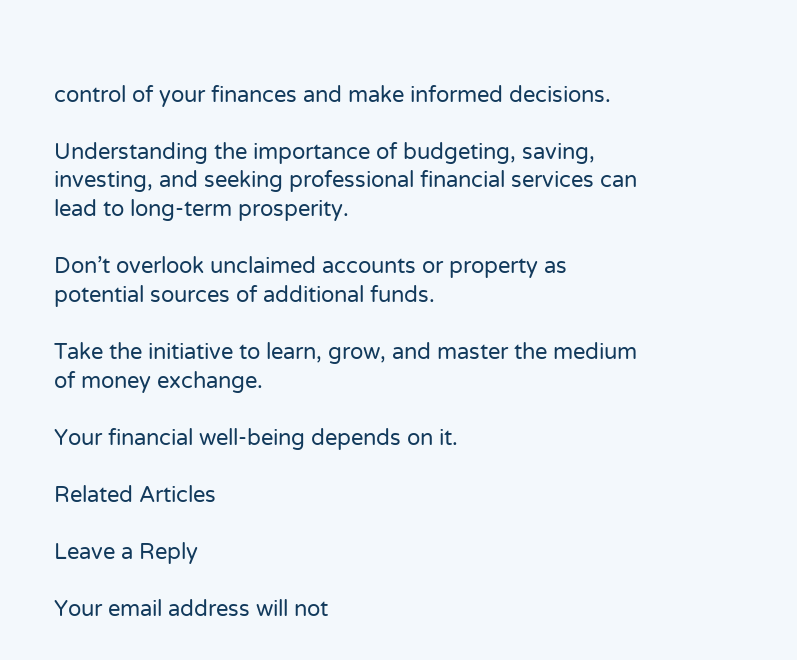control of your finances and make informed decisions.

Understanding the importance of budgeting, saving, investing, and seeking professional financial services can lead to long-term prosperity.

Don’t overlook unclaimed accounts or property as potential sources of additional funds.

Take the initiative to learn, grow, and master the medium of money exchange.

Your financial well-being depends on it.

Related Articles

Leave a Reply

Your email address will not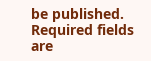be published. Required fields are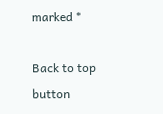marked *

Back to top button